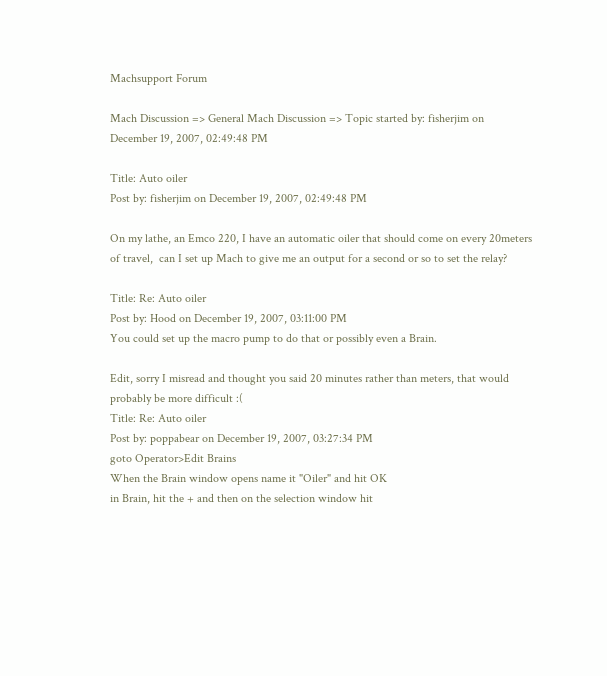Machsupport Forum

Mach Discussion => General Mach Discussion => Topic started by: fisherjim on December 19, 2007, 02:49:48 PM

Title: Auto oiler
Post by: fisherjim on December 19, 2007, 02:49:48 PM

On my lathe, an Emco 220, I have an automatic oiler that should come on every 20meters of travel,  can I set up Mach to give me an output for a second or so to set the relay?

Title: Re: Auto oiler
Post by: Hood on December 19, 2007, 03:11:00 PM
You could set up the macro pump to do that or possibly even a Brain.

Edit, sorry I misread and thought you said 20 minutes rather than meters, that would probably be more difficult :(
Title: Re: Auto oiler
Post by: poppabear on December 19, 2007, 03:27:34 PM
goto Operator>Edit Brains
When the Brain window opens name it "Oiler" and hit OK
in Brain, hit the + and then on the selection window hit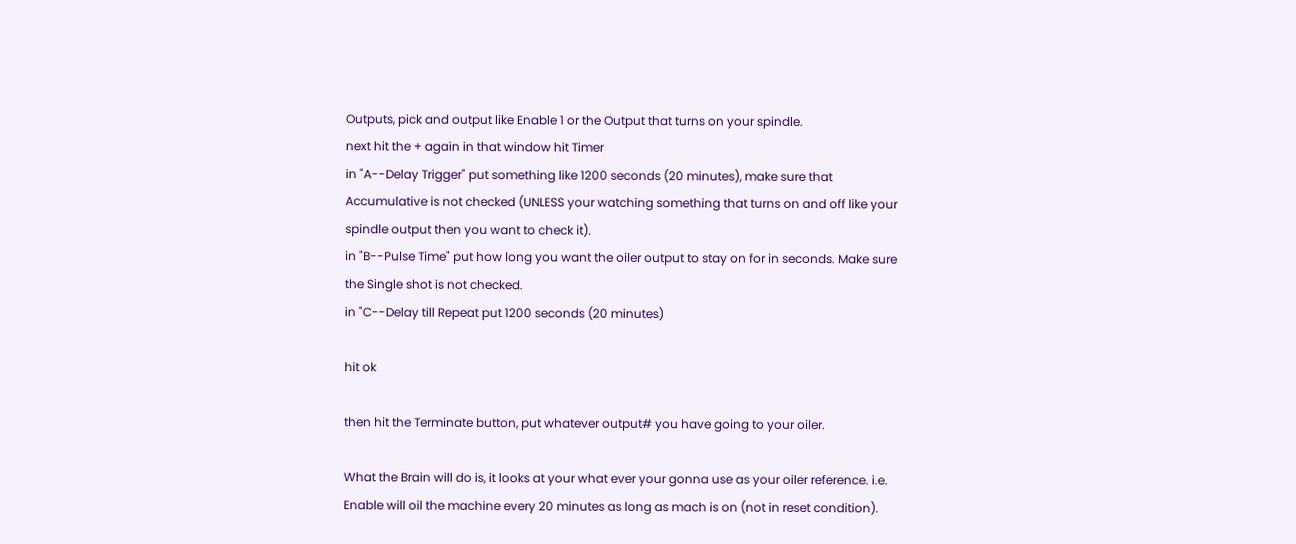Outputs, pick and output like Enable 1 or the Output that turns on your spindle.
next hit the + again in that window hit Timer
in "A--Delay Trigger" put something like 1200 seconds (20 minutes), make sure that Accumulative is not checked (UNLESS your watching something that turns on and off like your spindle output then you want to check it).
in "B--Pulse Time" put how long you want the oiler output to stay on for in seconds. Make sure the Single shot is not checked.
in "C--Delay till Repeat put 1200 seconds (20 minutes)

hit ok

then hit the Terminate button, put whatever output# you have going to your oiler.

What the Brain will do is, it looks at your what ever your gonna use as your oiler reference. i.e. Enable will oil the machine every 20 minutes as long as mach is on (not in reset condition).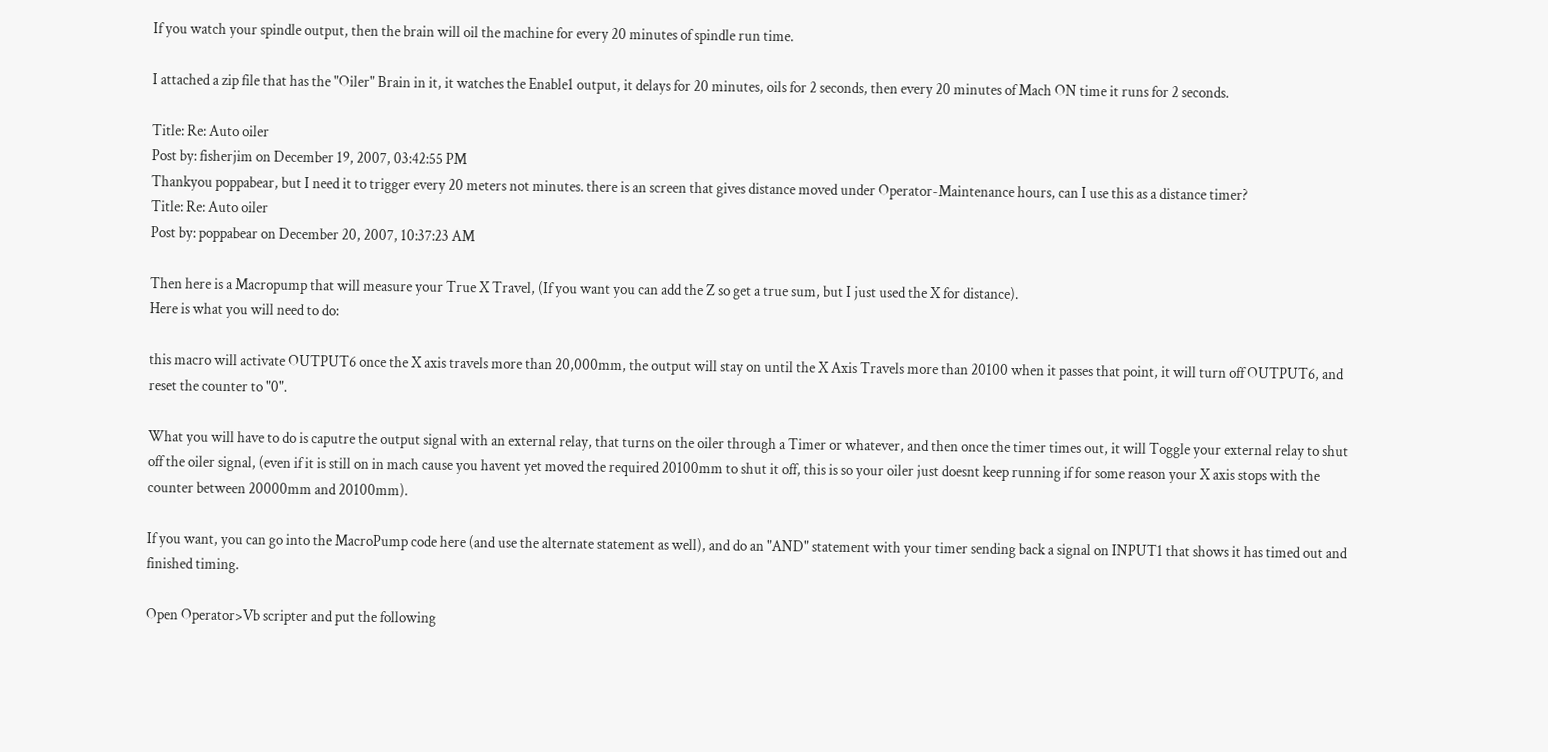If you watch your spindle output, then the brain will oil the machine for every 20 minutes of spindle run time.

I attached a zip file that has the "Oiler" Brain in it, it watches the Enable1 output, it delays for 20 minutes, oils for 2 seconds, then every 20 minutes of Mach ON time it runs for 2 seconds.

Title: Re: Auto oiler
Post by: fisherjim on December 19, 2007, 03:42:55 PM
Thankyou poppabear, but I need it to trigger every 20 meters not minutes. there is an screen that gives distance moved under Operator-Maintenance hours, can I use this as a distance timer?
Title: Re: Auto oiler
Post by: poppabear on December 20, 2007, 10:37:23 AM

Then here is a Macropump that will measure your True X Travel, (If you want you can add the Z so get a true sum, but I just used the X for distance).
Here is what you will need to do:

this macro will activate OUTPUT6 once the X axis travels more than 20,000mm, the output will stay on until the X Axis Travels more than 20100 when it passes that point, it will turn off OUTPUT6, and reset the counter to "0".

What you will have to do is caputre the output signal with an external relay, that turns on the oiler through a Timer or whatever, and then once the timer times out, it will Toggle your external relay to shut off the oiler signal, (even if it is still on in mach cause you havent yet moved the required 20100mm to shut it off, this is so your oiler just doesnt keep running if for some reason your X axis stops with the counter between 20000mm and 20100mm).

If you want, you can go into the MacroPump code here (and use the alternate statement as well), and do an "AND" statement with your timer sending back a signal on INPUT1 that shows it has timed out and finished timing.

Open Operator>Vb scripter and put the following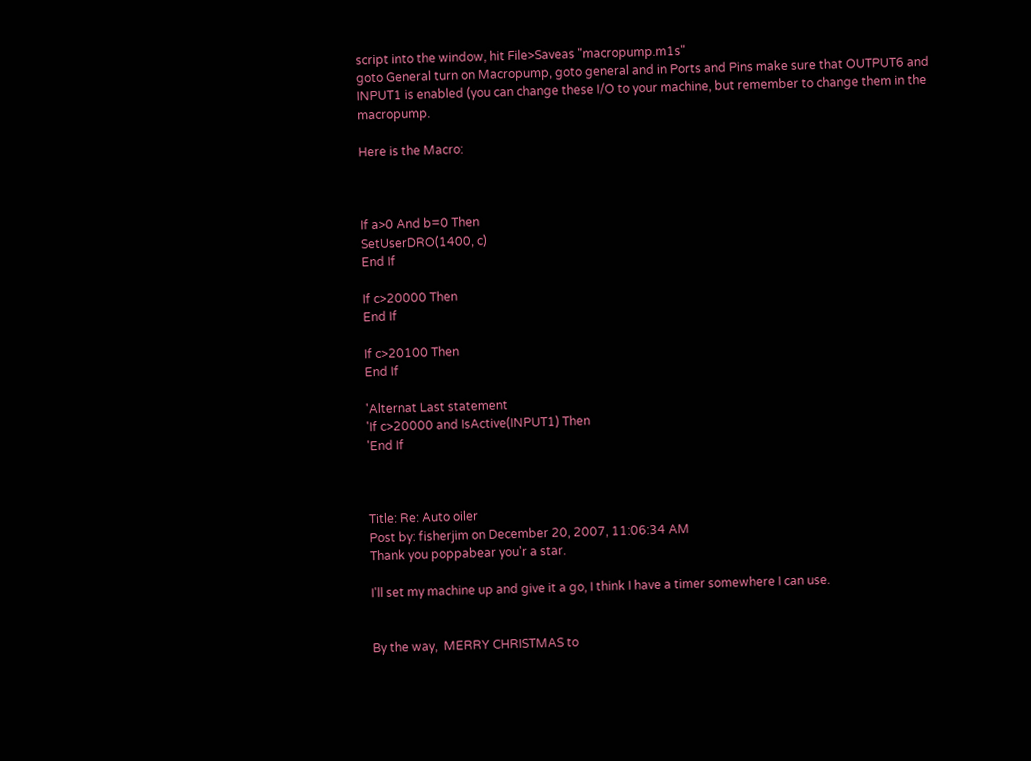script into the window, hit File>Saveas "macropump.m1s"
goto General turn on Macropump, goto general and in Ports and Pins make sure that OUTPUT6 and INPUT1 is enabled (you can change these I/O to your machine, but remember to change them in the macropump.

Here is the Macro:



If a>0 And b=0 Then
SetUserDRO(1400, c)
End If

If c>20000 Then
End If

If c>20100 Then
End If

'Alternat Last statement
'If c>20000 and IsActive(INPUT1) Then
'End If



Title: Re: Auto oiler
Post by: fisherjim on December 20, 2007, 11:06:34 AM
Thank you poppabear you'r a star.

I'll set my machine up and give it a go, I think I have a timer somewhere I can use.


By the way,  MERRY CHRISTMAS to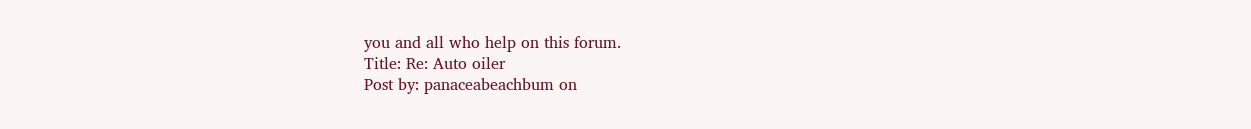you and all who help on this forum.
Title: Re: Auto oiler
Post by: panaceabeachbum on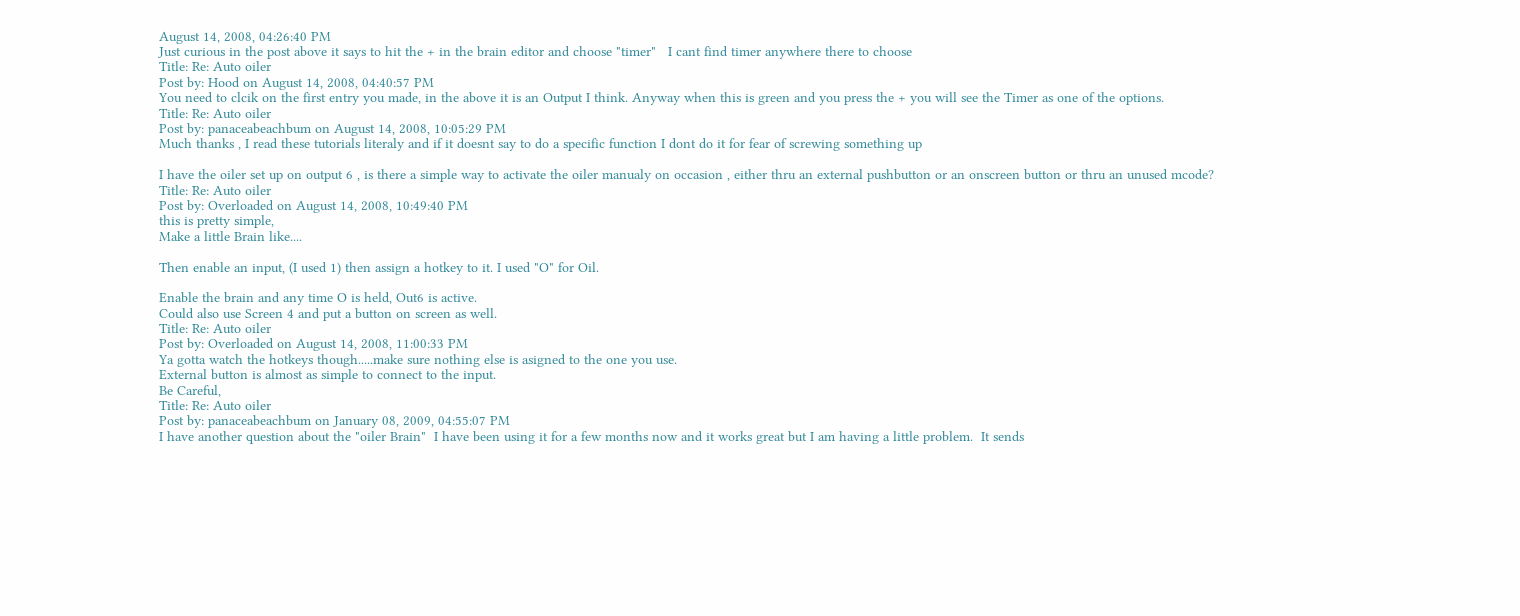August 14, 2008, 04:26:40 PM
Just curious in the post above it says to hit the + in the brain editor and choose "timer"   I cant find timer anywhere there to choose
Title: Re: Auto oiler
Post by: Hood on August 14, 2008, 04:40:57 PM
You need to clcik on the first entry you made, in the above it is an Output I think. Anyway when this is green and you press the + you will see the Timer as one of the options.
Title: Re: Auto oiler
Post by: panaceabeachbum on August 14, 2008, 10:05:29 PM
Much thanks , I read these tutorials literaly and if it doesnt say to do a specific function I dont do it for fear of screwing something up

I have the oiler set up on output 6 , is there a simple way to activate the oiler manualy on occasion , either thru an external pushbutton or an onscreen button or thru an unused mcode?
Title: Re: Auto oiler
Post by: Overloaded on August 14, 2008, 10:49:40 PM
this is pretty simple,
Make a little Brain like....

Then enable an input, (I used 1) then assign a hotkey to it. I used "O" for Oil.

Enable the brain and any time O is held, Out6 is active.
Could also use Screen 4 and put a button on screen as well.
Title: Re: Auto oiler
Post by: Overloaded on August 14, 2008, 11:00:33 PM
Ya gotta watch the hotkeys though.....make sure nothing else is asigned to the one you use.
External button is almost as simple to connect to the input.
Be Careful,
Title: Re: Auto oiler
Post by: panaceabeachbum on January 08, 2009, 04:55:07 PM
I have another question about the "oiler Brain"  I have been using it for a few months now and it works great but I am having a little problem.  It sends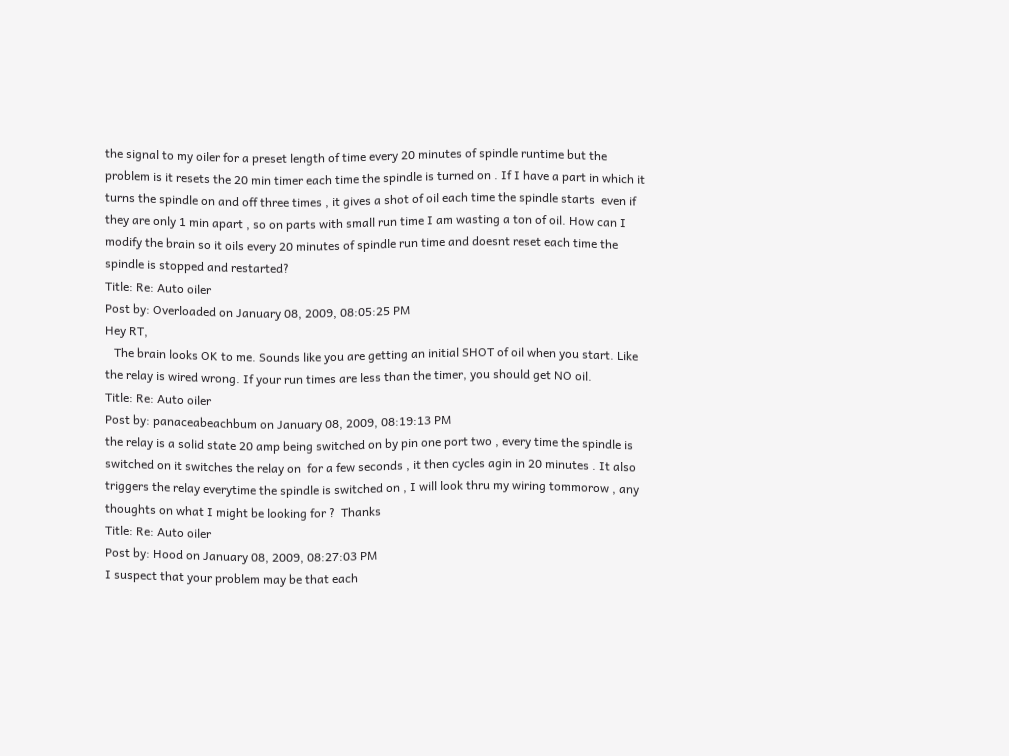the signal to my oiler for a preset length of time every 20 minutes of spindle runtime but the problem is it resets the 20 min timer each time the spindle is turned on . If I have a part in which it turns the spindle on and off three times , it gives a shot of oil each time the spindle starts  even if they are only 1 min apart , so on parts with small run time I am wasting a ton of oil. How can I modify the brain so it oils every 20 minutes of spindle run time and doesnt reset each time the spindle is stopped and restarted?
Title: Re: Auto oiler
Post by: Overloaded on January 08, 2009, 08:05:25 PM
Hey RT,
   The brain looks OK to me. Sounds like you are getting an initial SHOT of oil when you start. Like the relay is wired wrong. If your run times are less than the timer, you should get NO oil.
Title: Re: Auto oiler
Post by: panaceabeachbum on January 08, 2009, 08:19:13 PM
the relay is a solid state 20 amp being switched on by pin one port two , every time the spindle is switched on it switches the relay on  for a few seconds , it then cycles agin in 20 minutes . It also triggers the relay everytime the spindle is switched on , I will look thru my wiring tommorow , any thoughts on what I might be looking for ?  Thanks
Title: Re: Auto oiler
Post by: Hood on January 08, 2009, 08:27:03 PM
I suspect that your problem may be that each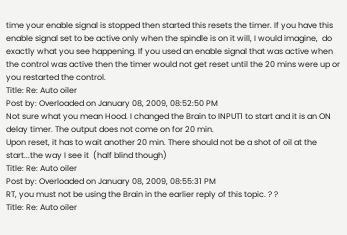time your enable signal is stopped then started this resets the timer. If you have this enable signal set to be active only when the spindle is on it will, I would imagine,  do exactly what you see happening. If you used an enable signal that was active when the control was active then the timer would not get reset until the 20 mins were up or you restarted the control.
Title: Re: Auto oiler
Post by: Overloaded on January 08, 2009, 08:52:50 PM
Not sure what you mean Hood. I changed the Brain to INPUT1 to start and it is an ON delay timer. The output does not come on for 20 min.
Upon reset, it has to wait another 20 min. There should not be a shot of oil at the start...the way I see it  (half blind though)
Title: Re: Auto oiler
Post by: Overloaded on January 08, 2009, 08:55:31 PM
RT, you must not be using the Brain in the earlier reply of this topic. ? ?
Title: Re: Auto oiler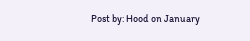Post by: Hood on January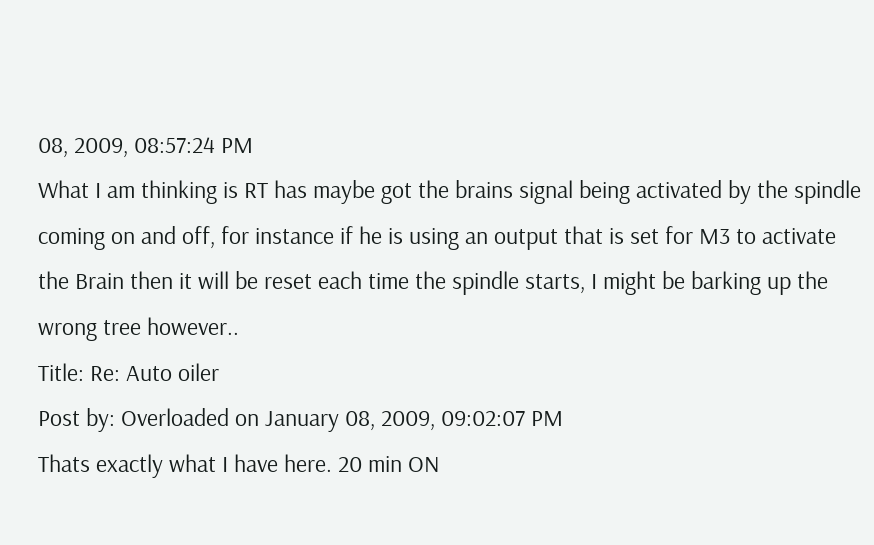08, 2009, 08:57:24 PM
What I am thinking is RT has maybe got the brains signal being activated by the spindle coming on and off, for instance if he is using an output that is set for M3 to activate the Brain then it will be reset each time the spindle starts, I might be barking up the wrong tree however..
Title: Re: Auto oiler
Post by: Overloaded on January 08, 2009, 09:02:07 PM
Thats exactly what I have here. 20 min ON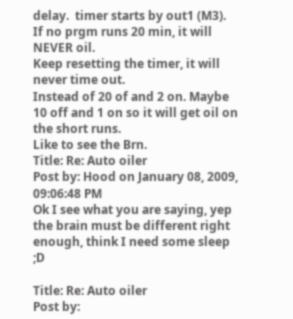delay.  timer starts by out1 (M3).  If no prgm runs 20 min, it will NEVER oil.
Keep resetting the timer, it will never time out.
Instead of 20 of and 2 on. Maybe 10 off and 1 on so it will get oil on the short runs.
Like to see the Brn.
Title: Re: Auto oiler
Post by: Hood on January 08, 2009, 09:06:48 PM
Ok I see what you are saying, yep the brain must be different right enough, think I need some sleep ;D

Title: Re: Auto oiler
Post by: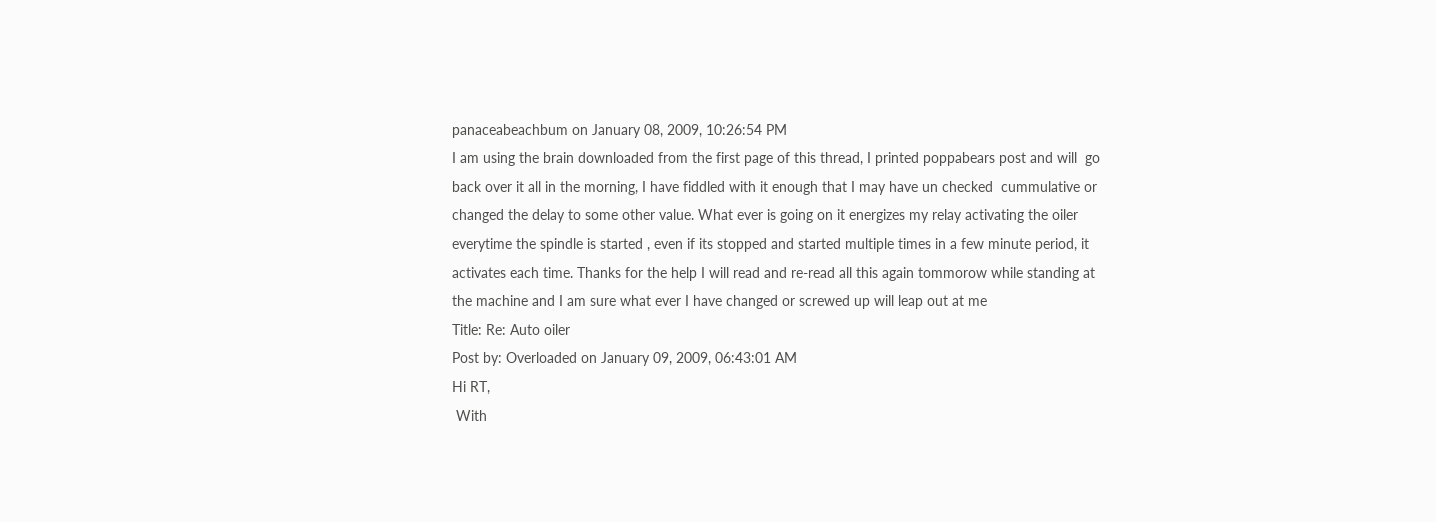panaceabeachbum on January 08, 2009, 10:26:54 PM
I am using the brain downloaded from the first page of this thread, I printed poppabears post and will  go back over it all in the morning, I have fiddled with it enough that I may have un checked  cummulative or changed the delay to some other value. What ever is going on it energizes my relay activating the oiler everytime the spindle is started , even if its stopped and started multiple times in a few minute period, it activates each time. Thanks for the help I will read and re-read all this again tommorow while standing at the machine and I am sure what ever I have changed or screwed up will leap out at me
Title: Re: Auto oiler
Post by: Overloaded on January 09, 2009, 06:43:01 AM
Hi RT,
 With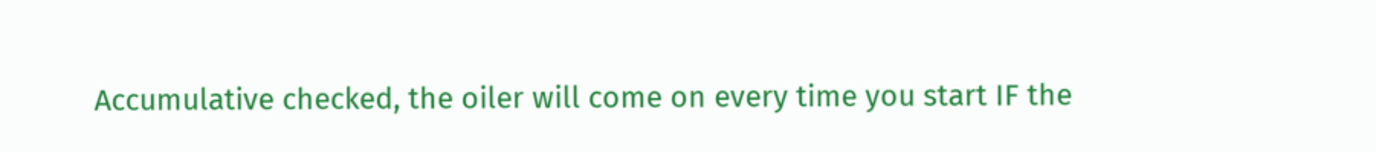Accumulative checked, the oiler will come on every time you start IF the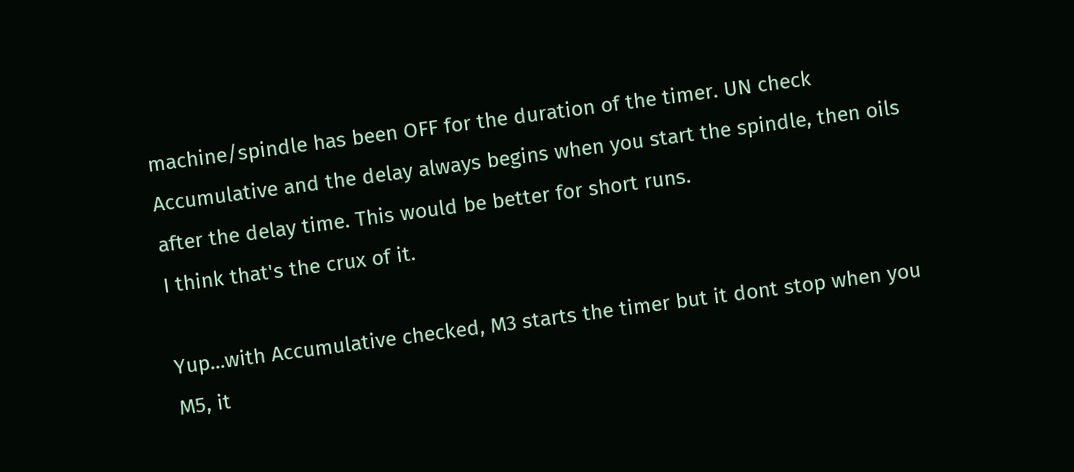machine/spindle has been OFF for the duration of the timer. UN check Accumulative and the delay always begins when you start the spindle, then oils after the delay time. This would be better for short runs.
I think that's the crux of it.

Yup...with Accumulative checked, M3 starts the timer but it dont stop when you M5, it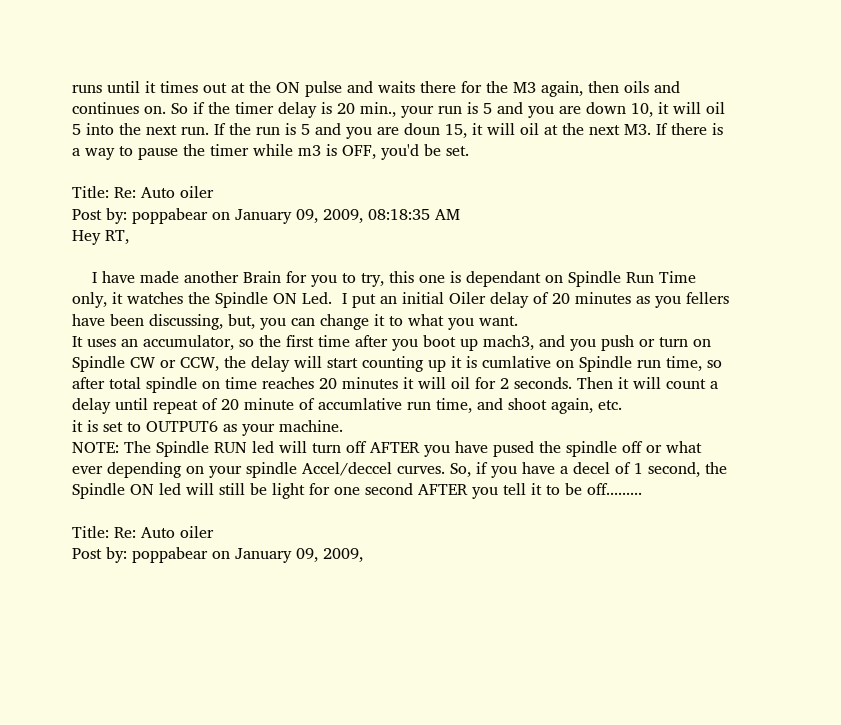runs until it times out at the ON pulse and waits there for the M3 again, then oils and continues on. So if the timer delay is 20 min., your run is 5 and you are down 10, it will oil 5 into the next run. If the run is 5 and you are doun 15, it will oil at the next M3. If there is a way to pause the timer while m3 is OFF, you'd be set.

Title: Re: Auto oiler
Post by: poppabear on January 09, 2009, 08:18:35 AM
Hey RT,

    I have made another Brain for you to try, this one is dependant on Spindle Run Time only, it watches the Spindle ON Led.  I put an initial Oiler delay of 20 minutes as you fellers have been discussing, but, you can change it to what you want.
It uses an accumulator, so the first time after you boot up mach3, and you push or turn on Spindle CW or CCW, the delay will start counting up it is cumlative on Spindle run time, so after total spindle on time reaches 20 minutes it will oil for 2 seconds. Then it will count a delay until repeat of 20 minute of accumlative run time, and shoot again, etc.
it is set to OUTPUT6 as your machine.
NOTE: The Spindle RUN led will turn off AFTER you have pused the spindle off or what ever depending on your spindle Accel/deccel curves. So, if you have a decel of 1 second, the Spindle ON led will still be light for one second AFTER you tell it to be off.........

Title: Re: Auto oiler
Post by: poppabear on January 09, 2009,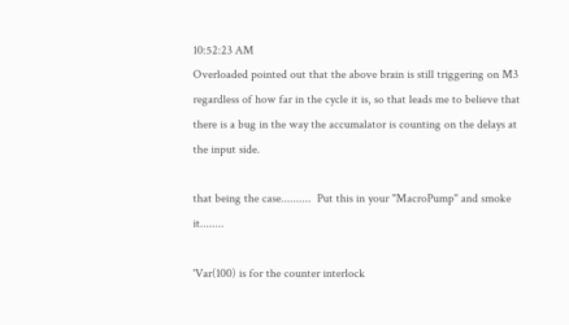10:52:23 AM
Overloaded pointed out that the above brain is still triggering on M3 regardless of how far in the cycle it is, so that leads me to believe that there is a bug in the way the accumalator is counting on the delays at the input side.

that being the case..........  Put this in your "MacroPump" and smoke it........

'Var(100) is for the counter interlock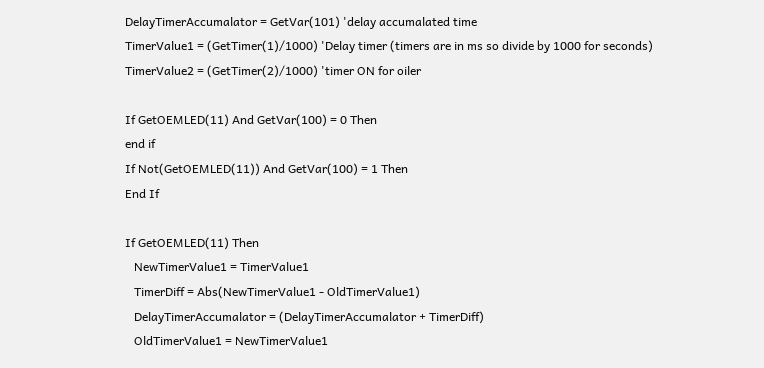DelayTimerAccumalator = GetVar(101) 'delay accumalated time
TimerValue1 = (GetTimer(1)/1000) 'Delay timer (timers are in ms so divide by 1000 for seconds)
TimerValue2 = (GetTimer(2)/1000) 'timer ON for oiler

If GetOEMLED(11) And GetVar(100) = 0 Then
end if
If Not(GetOEMLED(11)) And GetVar(100) = 1 Then
End If

If GetOEMLED(11) Then
   NewTimerValue1 = TimerValue1
   TimerDiff = Abs(NewTimerValue1 - OldTimerValue1)
   DelayTimerAccumalator = (DelayTimerAccumalator + TimerDiff)
   OldTimerValue1 = NewTimerValue1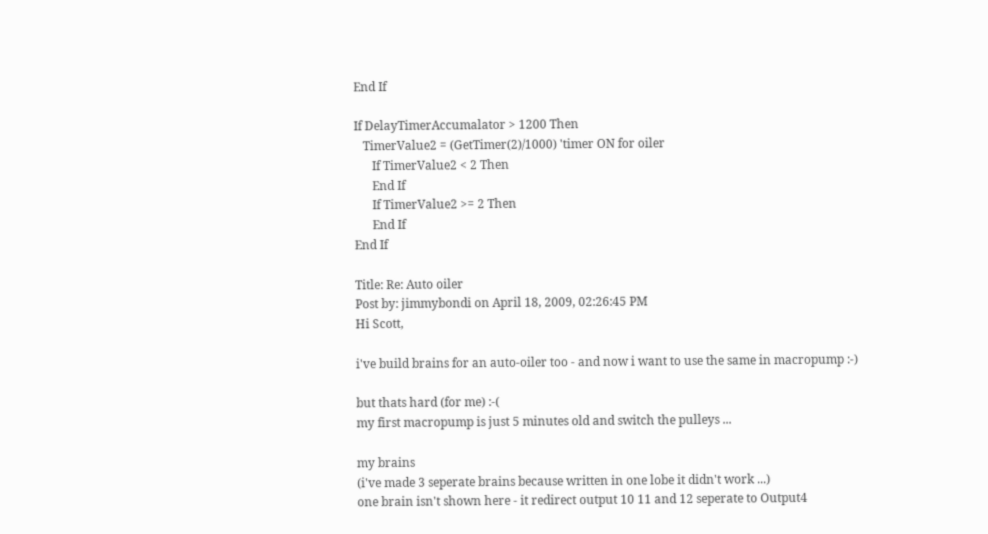End If

If DelayTimerAccumalator > 1200 Then
   TimerValue2 = (GetTimer(2)/1000) 'timer ON for oiler
      If TimerValue2 < 2 Then
      End If
      If TimerValue2 >= 2 Then
      End If
End If

Title: Re: Auto oiler
Post by: jimmybondi on April 18, 2009, 02:26:45 PM
Hi Scott,

i've build brains for an auto-oiler too - and now i want to use the same in macropump :-)

but thats hard (for me) :-(
my first macropump is just 5 minutes old and switch the pulleys ...

my brains
(i've made 3 seperate brains because written in one lobe it didn't work ...)
one brain isn't shown here - it redirect output 10 11 and 12 seperate to Output4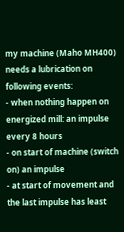my machine (Maho MH400) needs a lubrication on following events:
- when nothing happen on energized mill: an impulse every 8 hours
- on start of machine (switch on) an impulse
- at start of movement and the last impulse has least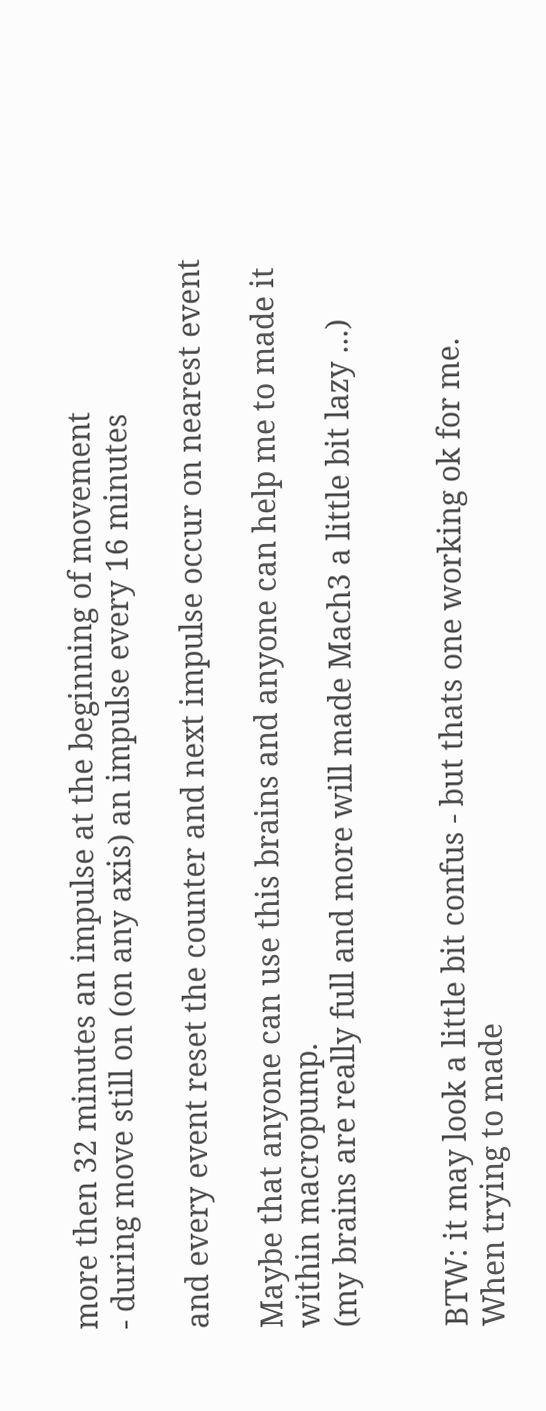more then 32 minutes an impulse at the beginning of movement
- during move still on (on any axis) an impulse every 16 minutes

and every event reset the counter and next impulse occur on nearest event

Maybe that anyone can use this brains and anyone can help me to made it within macropump.
(my brains are really full and more will made Mach3 a little bit lazy ...)


BTW: it may look a little bit confus - but thats one working ok for me.
When trying to made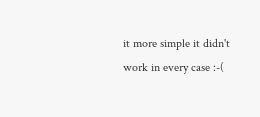it more simple it didn't work in every case :-(